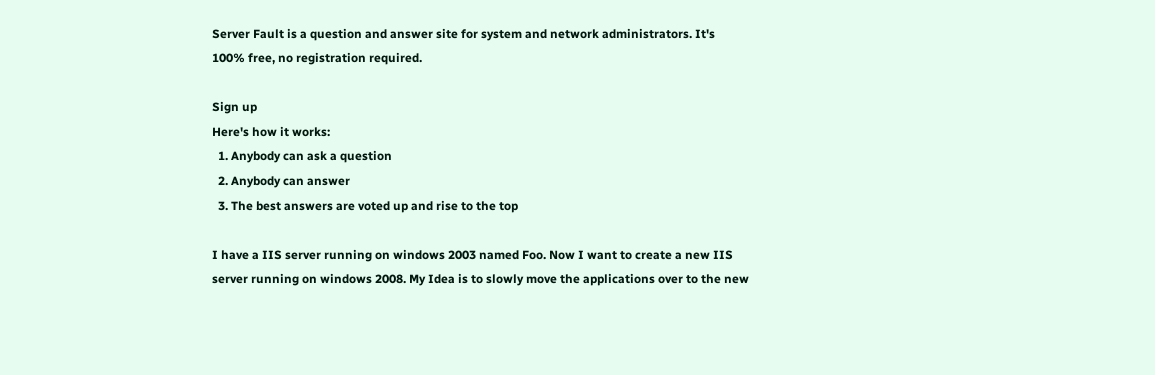Server Fault is a question and answer site for system and network administrators. It's 100% free, no registration required.

Sign up
Here's how it works:
  1. Anybody can ask a question
  2. Anybody can answer
  3. The best answers are voted up and rise to the top

I have a IIS server running on windows 2003 named Foo. Now I want to create a new IIS server running on windows 2008. My Idea is to slowly move the applications over to the new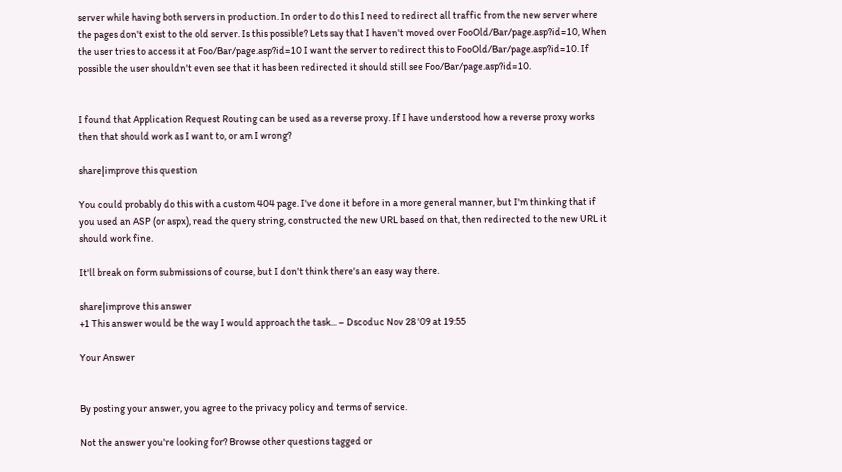server while having both servers in production. In order to do this I need to redirect all traffic from the new server where the pages don't exist to the old server. Is this possible? Lets say that I haven't moved over FooOld/Bar/page.asp?id=10, When the user tries to access it at Foo/Bar/page.asp?id=10 I want the server to redirect this to FooOld/Bar/page.asp?id=10. If possible the user shouldn't even see that it has been redirected it should still see Foo/Bar/page.asp?id=10.


I found that Application Request Routing can be used as a reverse proxy. If I have understood how a reverse proxy works then that should work as I want to, or am I wrong?

share|improve this question

You could probably do this with a custom 404 page. I've done it before in a more general manner, but I'm thinking that if you used an ASP (or aspx), read the query string, constructed the new URL based on that, then redirected to the new URL it should work fine.

It'll break on form submissions of course, but I don't think there's an easy way there.

share|improve this answer
+1 This answer would be the way I would approach the task... – Dscoduc Nov 28 '09 at 19:55

Your Answer


By posting your answer, you agree to the privacy policy and terms of service.

Not the answer you're looking for? Browse other questions tagged or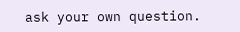ask your own question.